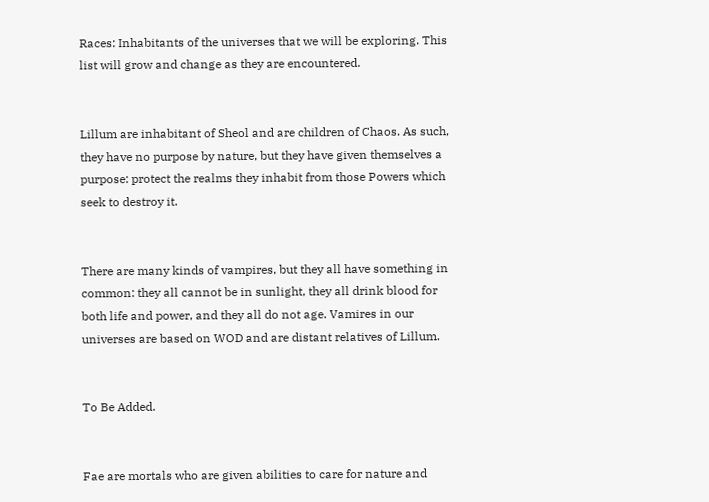Races: Inhabitants of the universes that we will be exploring. This list will grow and change as they are encountered.


Lillum are inhabitant of Sheol and are children of Chaos. As such, they have no purpose by nature, but they have given themselves a purpose: protect the realms they inhabit from those Powers which seek to destroy it.


There are many kinds of vampires, but they all have something in common: they all cannot be in sunlight, they all drink blood for both life and power, and they all do not age. Vamires in our universes are based on WOD and are distant relatives of Lillum.


To Be Added.


Fae are mortals who are given abilities to care for nature and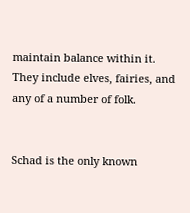maintain balance within it. They include elves, fairies, and any of a number of folk.


Schad is the only known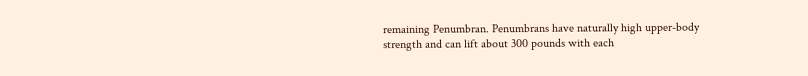remaining Penumbran. Penumbrans have naturally high upper-body strength and can lift about 300 pounds with each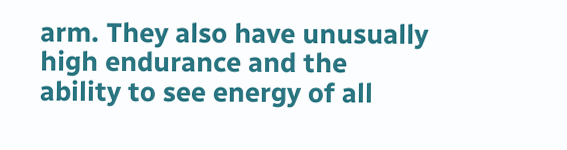arm. They also have unusually high endurance and the ability to see energy of all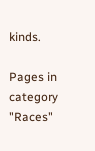kinds.

Pages in category "Races"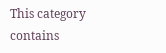This category contains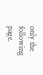only the following page.